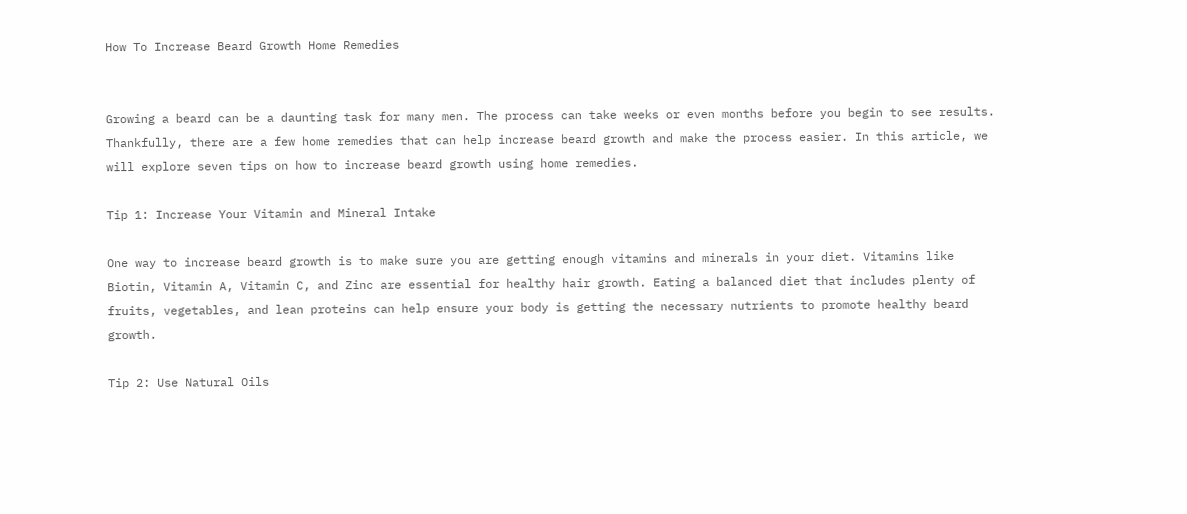How To Increase Beard Growth Home Remedies


Growing a beard can be a daunting task for many men. The process can take weeks or even months before you begin to see results. Thankfully, there are a few home remedies that can help increase beard growth and make the process easier. In this article, we will explore seven tips on how to increase beard growth using home remedies.

Tip 1: Increase Your Vitamin and Mineral Intake

One way to increase beard growth is to make sure you are getting enough vitamins and minerals in your diet. Vitamins like Biotin, Vitamin A, Vitamin C, and Zinc are essential for healthy hair growth. Eating a balanced diet that includes plenty of fruits, vegetables, and lean proteins can help ensure your body is getting the necessary nutrients to promote healthy beard growth.

Tip 2: Use Natural Oils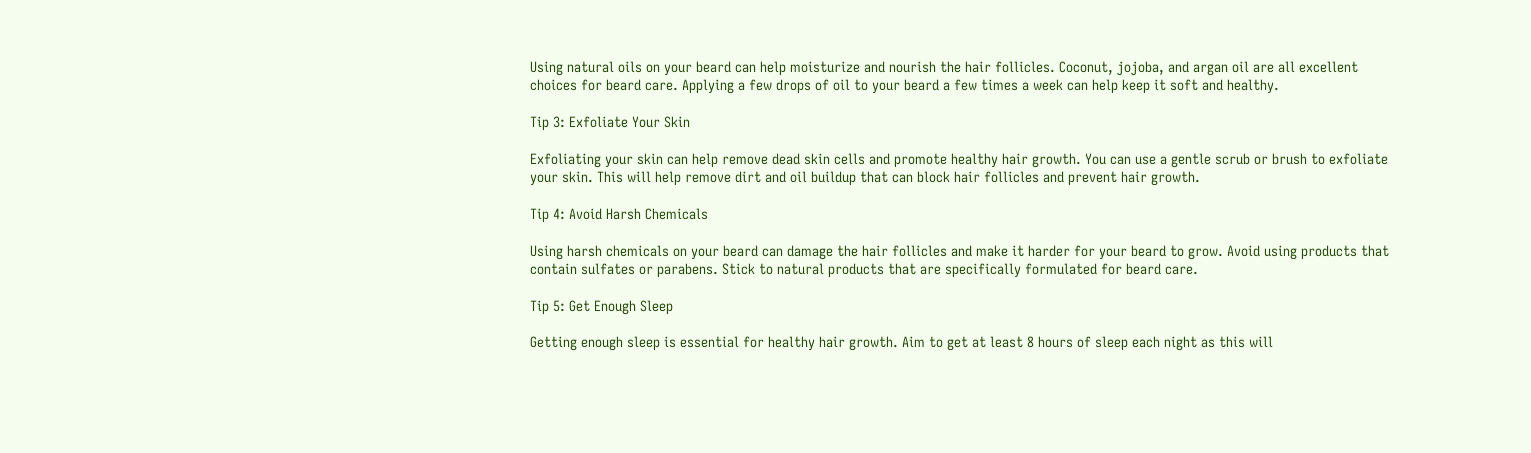Using natural oils on your beard can help moisturize and nourish the hair follicles. Coconut, jojoba, and argan oil are all excellent choices for beard care. Applying a few drops of oil to your beard a few times a week can help keep it soft and healthy.

Tip 3: Exfoliate Your Skin

Exfoliating your skin can help remove dead skin cells and promote healthy hair growth. You can use a gentle scrub or brush to exfoliate your skin. This will help remove dirt and oil buildup that can block hair follicles and prevent hair growth.

Tip 4: Avoid Harsh Chemicals

Using harsh chemicals on your beard can damage the hair follicles and make it harder for your beard to grow. Avoid using products that contain sulfates or parabens. Stick to natural products that are specifically formulated for beard care.

Tip 5: Get Enough Sleep

Getting enough sleep is essential for healthy hair growth. Aim to get at least 8 hours of sleep each night as this will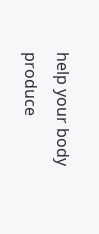help your body produce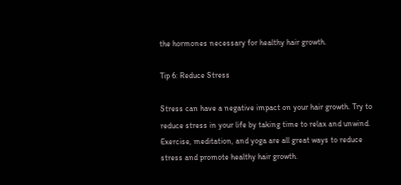the hormones necessary for healthy hair growth.

Tip 6: Reduce Stress

Stress can have a negative impact on your hair growth. Try to reduce stress in your life by taking time to relax and unwind. Exercise, meditation, and yoga are all great ways to reduce stress and promote healthy hair growth.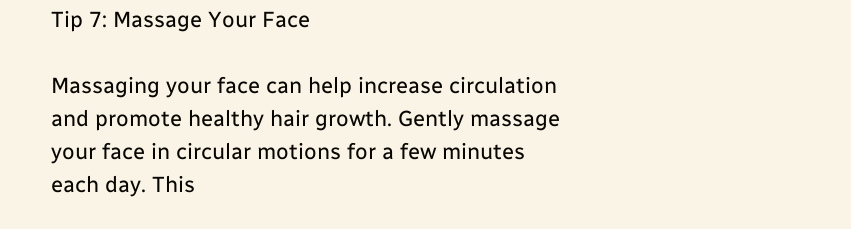Tip 7: Massage Your Face

Massaging your face can help increase circulation and promote healthy hair growth. Gently massage your face in circular motions for a few minutes each day. This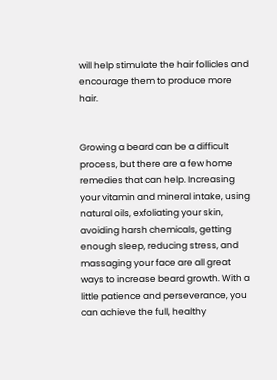will help stimulate the hair follicles and encourage them to produce more hair.


Growing a beard can be a difficult process, but there are a few home remedies that can help. Increasing your vitamin and mineral intake, using natural oils, exfoliating your skin, avoiding harsh chemicals, getting enough sleep, reducing stress, and massaging your face are all great ways to increase beard growth. With a little patience and perseverance, you can achieve the full, healthy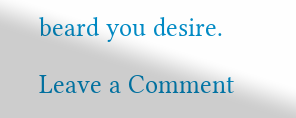beard you desire.

Leave a Comment